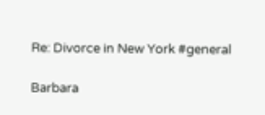Re: Divorce in New York #general

Barbara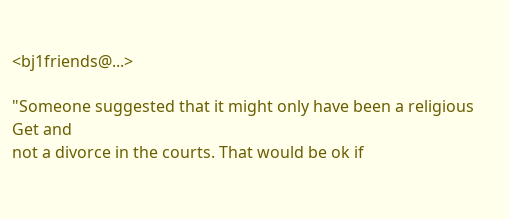<bj1friends@...>

"Someone suggested that it might only have been a religious Get and
not a divorce in the courts. That would be ok if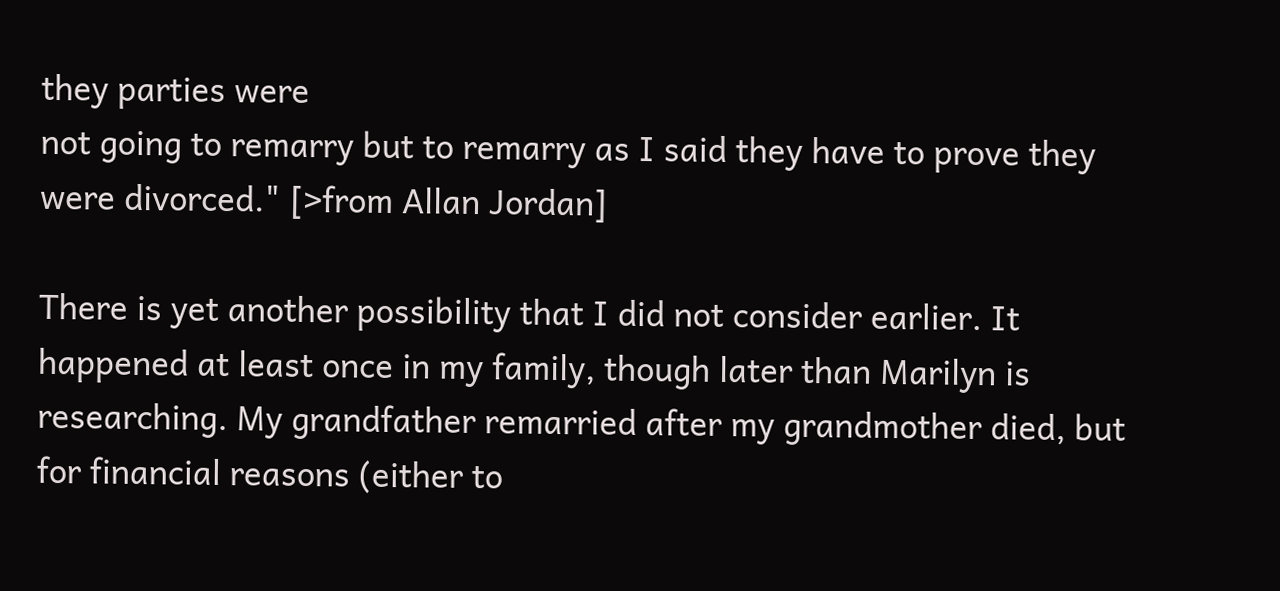they parties were
not going to remarry but to remarry as I said they have to prove they
were divorced." [>from Allan Jordan]

There is yet another possibility that I did not consider earlier. It
happened at least once in my family, though later than Marilyn is
researching. My grandfather remarried after my grandmother died, but
for financial reasons (either to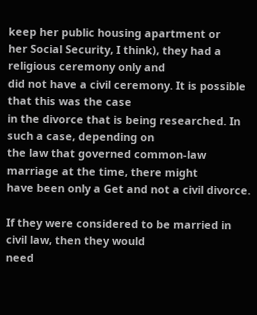keep her public housing apartment or
her Social Security, I think), they had a religious ceremony only and
did not have a civil ceremony. It is possible that this was the case
in the divorce that is being researched. In such a case, depending on
the law that governed common-law marriage at the time, there might
have been only a Get and not a civil divorce.

If they were considered to be married in civil law, then they would
need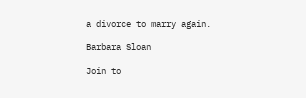a divorce to marry again.

Barbara Sloan

Join to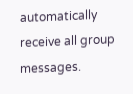automatically receive all group messages.